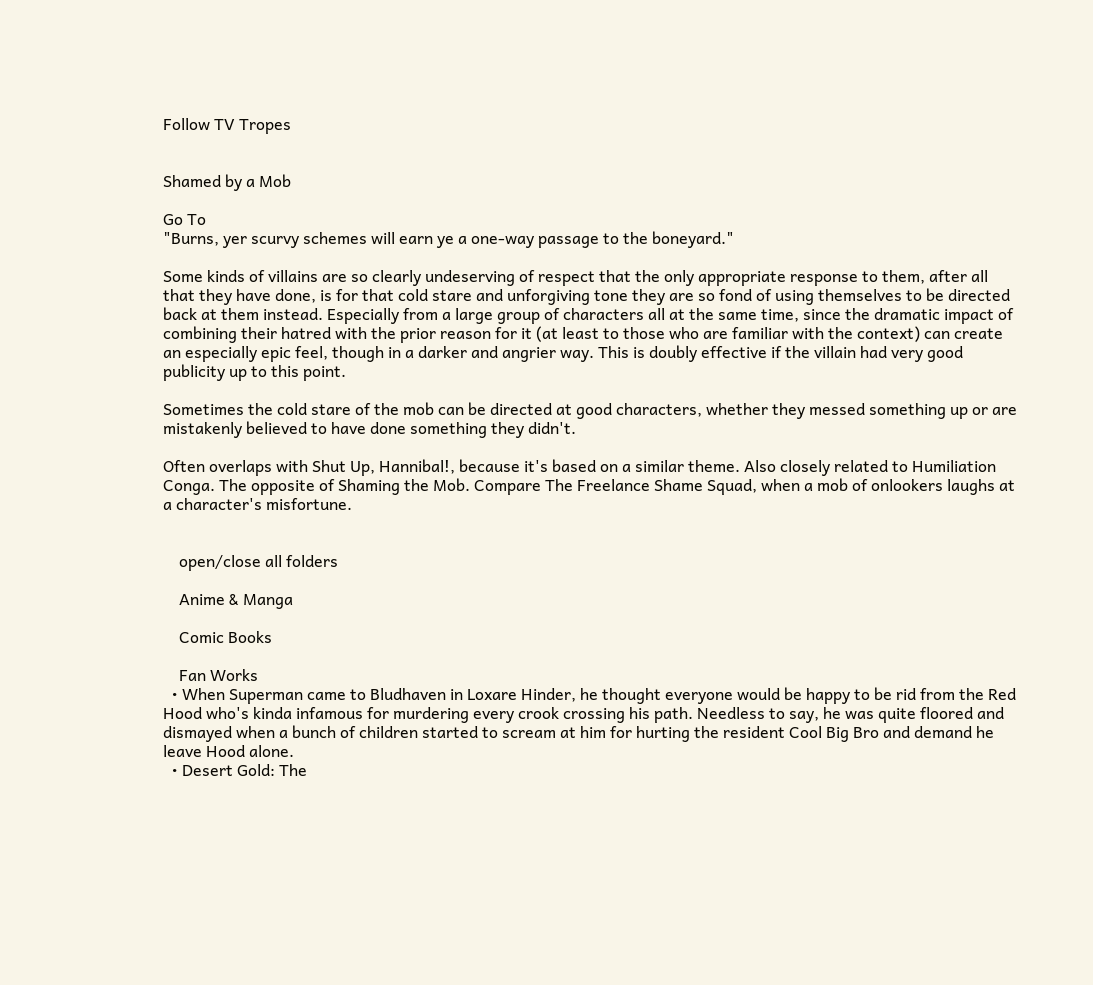Follow TV Tropes


Shamed by a Mob

Go To
"Burns, yer scurvy schemes will earn ye a one-way passage to the boneyard."

Some kinds of villains are so clearly undeserving of respect that the only appropriate response to them, after all that they have done, is for that cold stare and unforgiving tone they are so fond of using themselves to be directed back at them instead. Especially from a large group of characters all at the same time, since the dramatic impact of combining their hatred with the prior reason for it (at least to those who are familiar with the context) can create an especially epic feel, though in a darker and angrier way. This is doubly effective if the villain had very good publicity up to this point.

Sometimes the cold stare of the mob can be directed at good characters, whether they messed something up or are mistakenly believed to have done something they didn't.

Often overlaps with Shut Up, Hannibal!, because it's based on a similar theme. Also closely related to Humiliation Conga. The opposite of Shaming the Mob. Compare The Freelance Shame Squad, when a mob of onlookers laughs at a character's misfortune.


    open/close all folders

    Anime & Manga

    Comic Books

    Fan Works
  • When Superman came to Bludhaven in Loxare Hinder, he thought everyone would be happy to be rid from the Red Hood who's kinda infamous for murdering every crook crossing his path. Needless to say, he was quite floored and dismayed when a bunch of children started to scream at him for hurting the resident Cool Big Bro and demand he leave Hood alone.
  • Desert Gold: The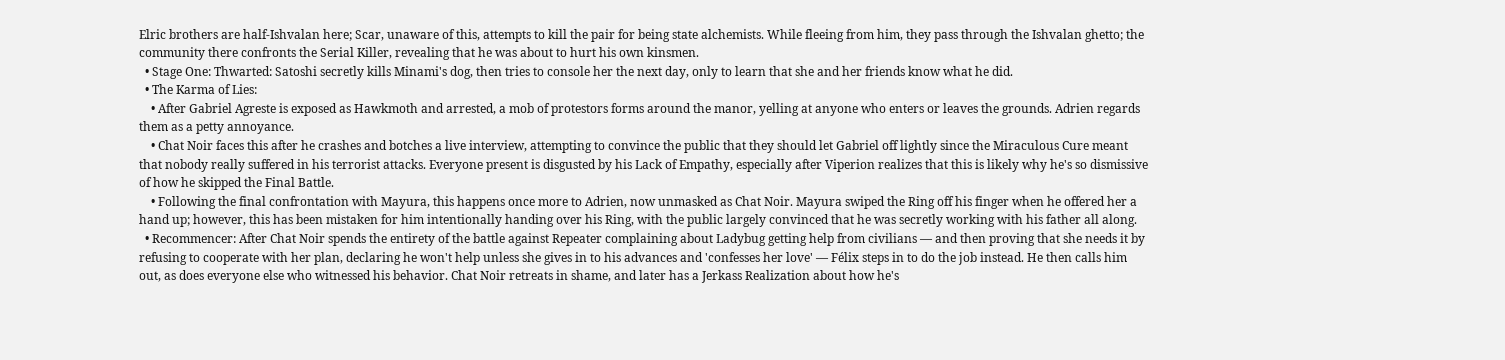Elric brothers are half-Ishvalan here; Scar, unaware of this, attempts to kill the pair for being state alchemists. While fleeing from him, they pass through the Ishvalan ghetto; the community there confronts the Serial Killer, revealing that he was about to hurt his own kinsmen.
  • Stage One: Thwarted: Satoshi secretly kills Minami's dog, then tries to console her the next day, only to learn that she and her friends know what he did.
  • The Karma of Lies:
    • After Gabriel Agreste is exposed as Hawkmoth and arrested, a mob of protestors forms around the manor, yelling at anyone who enters or leaves the grounds. Adrien regards them as a petty annoyance.
    • Chat Noir faces this after he crashes and botches a live interview, attempting to convince the public that they should let Gabriel off lightly since the Miraculous Cure meant that nobody really suffered in his terrorist attacks. Everyone present is disgusted by his Lack of Empathy, especially after Viperion realizes that this is likely why he's so dismissive of how he skipped the Final Battle.
    • Following the final confrontation with Mayura, this happens once more to Adrien, now unmasked as Chat Noir. Mayura swiped the Ring off his finger when he offered her a hand up; however, this has been mistaken for him intentionally handing over his Ring, with the public largely convinced that he was secretly working with his father all along.
  • Recommencer: After Chat Noir spends the entirety of the battle against Repeater complaining about Ladybug getting help from civilians — and then proving that she needs it by refusing to cooperate with her plan, declaring he won't help unless she gives in to his advances and 'confesses her love' — Félix steps in to do the job instead. He then calls him out, as does everyone else who witnessed his behavior. Chat Noir retreats in shame, and later has a Jerkass Realization about how he's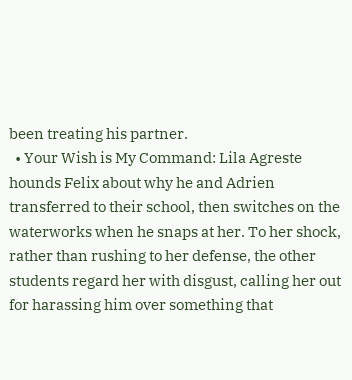been treating his partner.
  • Your Wish is My Command: Lila Agreste hounds Felix about why he and Adrien transferred to their school, then switches on the waterworks when he snaps at her. To her shock, rather than rushing to her defense, the other students regard her with disgust, calling her out for harassing him over something that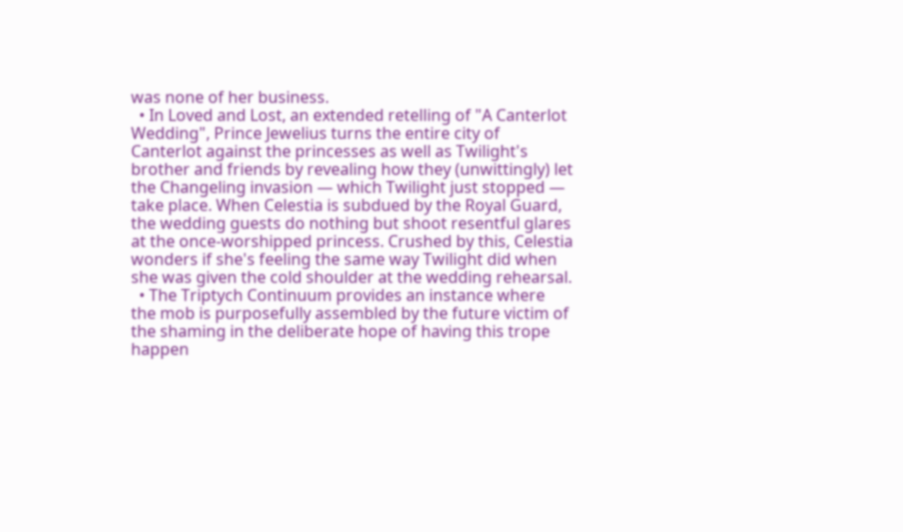was none of her business.
  • In Loved and Lost, an extended retelling of "A Canterlot Wedding", Prince Jewelius turns the entire city of Canterlot against the princesses as well as Twilight's brother and friends by revealing how they (unwittingly) let the Changeling invasion — which Twilight just stopped — take place. When Celestia is subdued by the Royal Guard, the wedding guests do nothing but shoot resentful glares at the once-worshipped princess. Crushed by this, Celestia wonders if she's feeling the same way Twilight did when she was given the cold shoulder at the wedding rehearsal.
  • The Triptych Continuum provides an instance where the mob is purposefully assembled by the future victim of the shaming in the deliberate hope of having this trope happen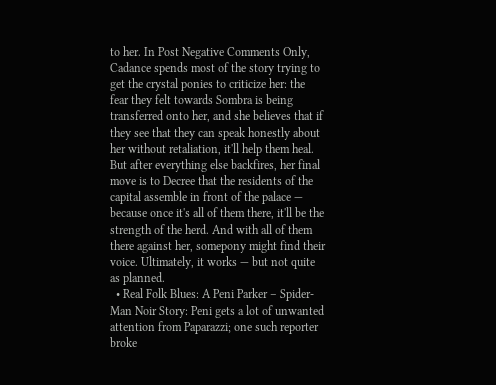to her. In Post Negative Comments Only, Cadance spends most of the story trying to get the crystal ponies to criticize her: the fear they felt towards Sombra is being transferred onto her, and she believes that if they see that they can speak honestly about her without retaliation, it'll help them heal. But after everything else backfires, her final move is to Decree that the residents of the capital assemble in front of the palace — because once it's all of them there, it'll be the strength of the herd. And with all of them there against her, somepony might find their voice. Ultimately, it works — but not quite as planned.
  • Real Folk Blues: A Peni Parker – Spider-Man Noir Story: Peni gets a lot of unwanted attention from Paparazzi; one such reporter broke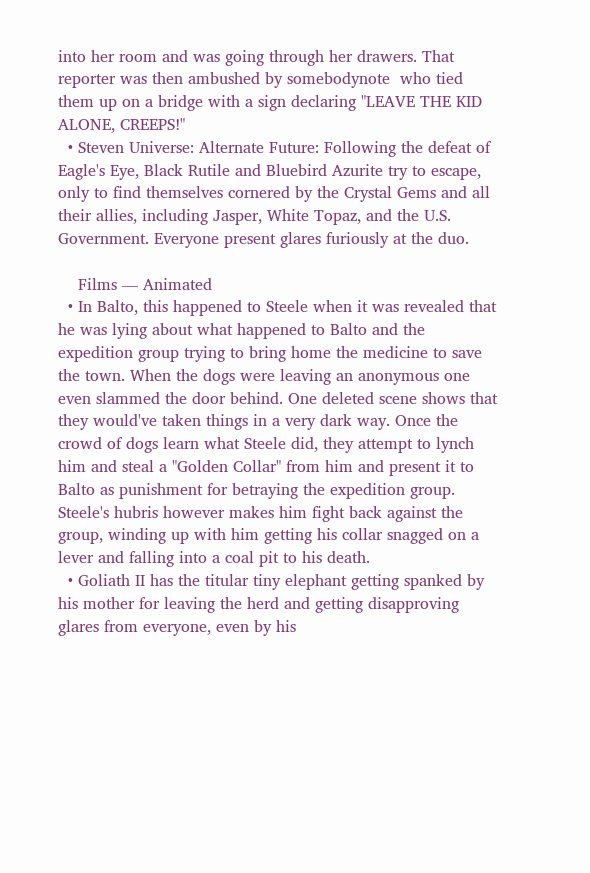into her room and was going through her drawers. That reporter was then ambushed by somebodynote  who tied them up on a bridge with a sign declaring "LEAVE THE KID ALONE, CREEPS!"
  • Steven Universe: Alternate Future: Following the defeat of Eagle's Eye, Black Rutile and Bluebird Azurite try to escape, only to find themselves cornered by the Crystal Gems and all their allies, including Jasper, White Topaz, and the U.S. Government. Everyone present glares furiously at the duo.

    Films — Animated
  • In Balto, this happened to Steele when it was revealed that he was lying about what happened to Balto and the expedition group trying to bring home the medicine to save the town. When the dogs were leaving an anonymous one even slammed the door behind. One deleted scene shows that they would've taken things in a very dark way. Once the crowd of dogs learn what Steele did, they attempt to lynch him and steal a "Golden Collar" from him and present it to Balto as punishment for betraying the expedition group. Steele's hubris however makes him fight back against the group, winding up with him getting his collar snagged on a lever and falling into a coal pit to his death.
  • Goliath II has the titular tiny elephant getting spanked by his mother for leaving the herd and getting disapproving glares from everyone, even by his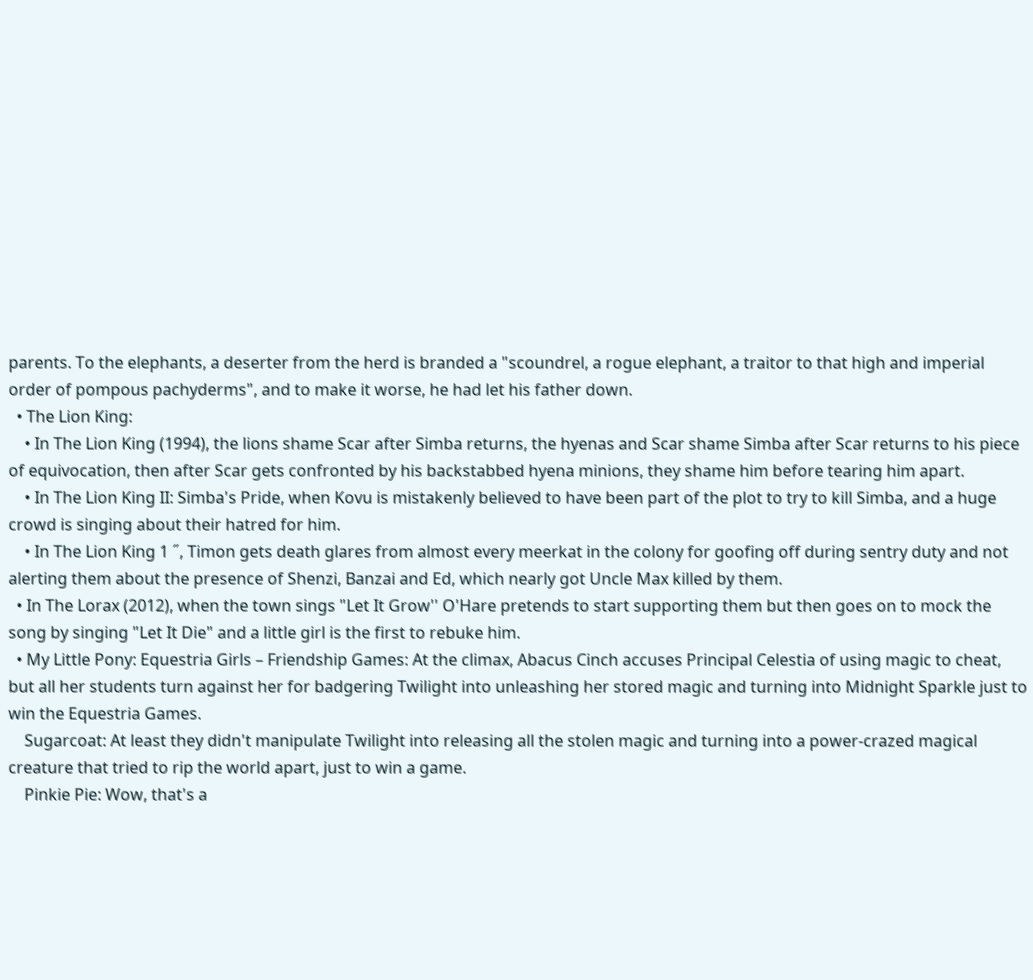parents. To the elephants, a deserter from the herd is branded a "scoundrel, a rogue elephant, a traitor to that high and imperial order of pompous pachyderms", and to make it worse, he had let his father down.
  • The Lion King:
    • In The Lion King (1994), the lions shame Scar after Simba returns, the hyenas and Scar shame Simba after Scar returns to his piece of equivocation, then after Scar gets confronted by his backstabbed hyena minions, they shame him before tearing him apart.
    • In The Lion King II: Simba's Pride, when Kovu is mistakenly believed to have been part of the plot to try to kill Simba, and a huge crowd is singing about their hatred for him.
    • In The Lion King 1 ˝, Timon gets death glares from almost every meerkat in the colony for goofing off during sentry duty and not alerting them about the presence of Shenzi, Banzai and Ed, which nearly got Uncle Max killed by them.
  • In The Lorax (2012), when the town sings "Let It Grow'' O'Hare pretends to start supporting them but then goes on to mock the song by singing "Let It Die" and a little girl is the first to rebuke him.
  • My Little Pony: Equestria Girls – Friendship Games: At the climax, Abacus Cinch accuses Principal Celestia of using magic to cheat, but all her students turn against her for badgering Twilight into unleashing her stored magic and turning into Midnight Sparkle just to win the Equestria Games.
    Sugarcoat: At least they didn't manipulate Twilight into releasing all the stolen magic and turning into a power-crazed magical creature that tried to rip the world apart, just to win a game.
    Pinkie Pie: Wow, that's a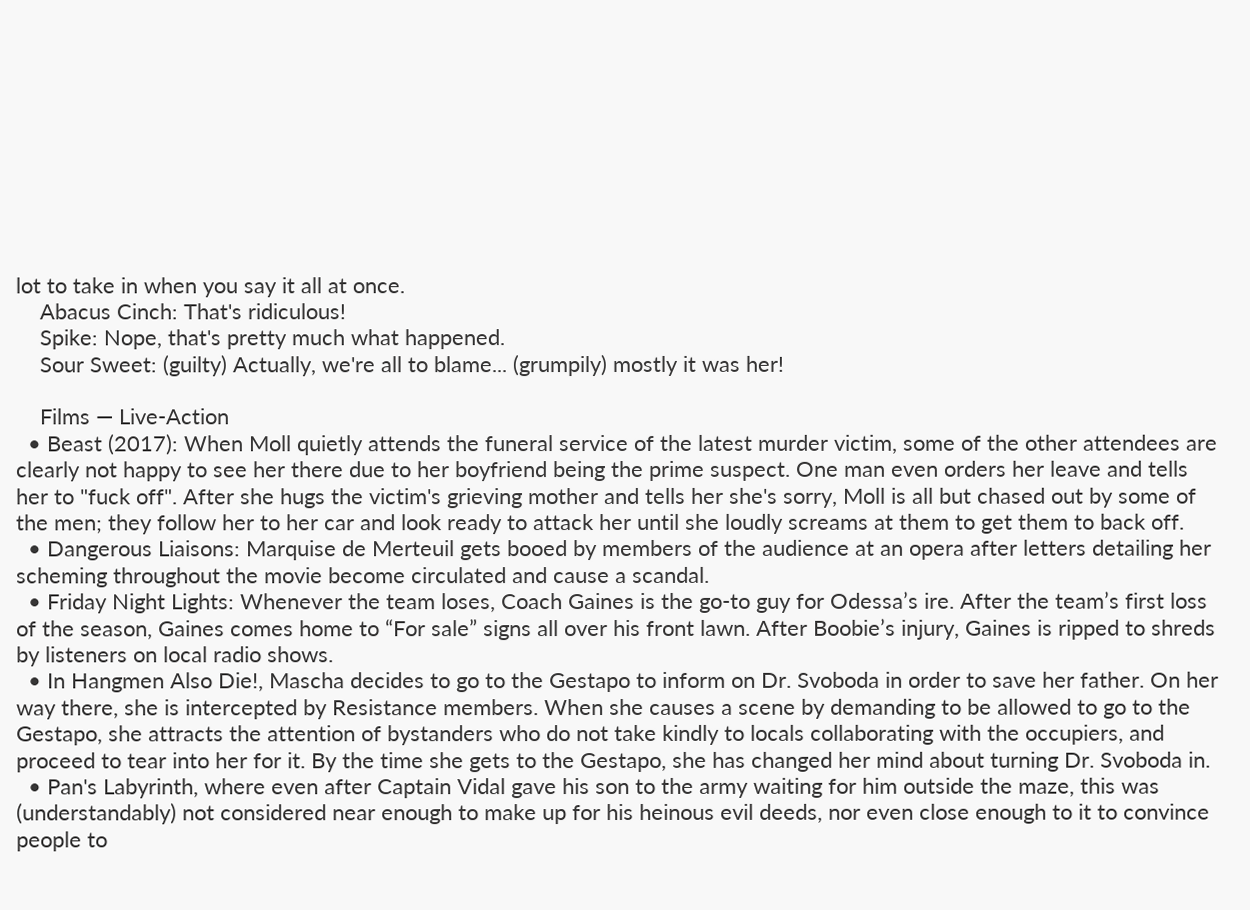lot to take in when you say it all at once.
    Abacus Cinch: That's ridiculous!
    Spike: Nope, that's pretty much what happened.
    Sour Sweet: (guilty) Actually, we're all to blame... (grumpily) mostly it was her!

    Films — Live-Action
  • Beast (2017): When Moll quietly attends the funeral service of the latest murder victim, some of the other attendees are clearly not happy to see her there due to her boyfriend being the prime suspect. One man even orders her leave and tells her to "fuck off". After she hugs the victim's grieving mother and tells her she's sorry, Moll is all but chased out by some of the men; they follow her to her car and look ready to attack her until she loudly screams at them to get them to back off.
  • Dangerous Liaisons: Marquise de Merteuil gets booed by members of the audience at an opera after letters detailing her scheming throughout the movie become circulated and cause a scandal.
  • Friday Night Lights: Whenever the team loses, Coach Gaines is the go-to guy for Odessa’s ire. After the team’s first loss of the season, Gaines comes home to “For sale” signs all over his front lawn. After Boobie’s injury, Gaines is ripped to shreds by listeners on local radio shows.
  • In Hangmen Also Die!, Mascha decides to go to the Gestapo to inform on Dr. Svoboda in order to save her father. On her way there, she is intercepted by Resistance members. When she causes a scene by demanding to be allowed to go to the Gestapo, she attracts the attention of bystanders who do not take kindly to locals collaborating with the occupiers, and proceed to tear into her for it. By the time she gets to the Gestapo, she has changed her mind about turning Dr. Svoboda in.
  • Pan's Labyrinth, where even after Captain Vidal gave his son to the army waiting for him outside the maze, this was (understandably) not considered near enough to make up for his heinous evil deeds, nor even close enough to it to convince people to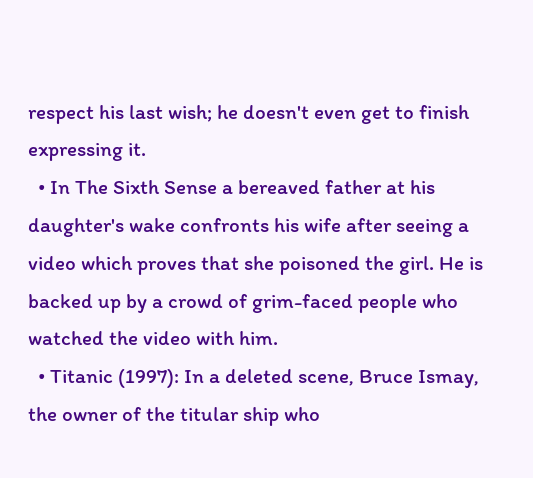respect his last wish; he doesn't even get to finish expressing it.
  • In The Sixth Sense a bereaved father at his daughter's wake confronts his wife after seeing a video which proves that she poisoned the girl. He is backed up by a crowd of grim-faced people who watched the video with him.
  • Titanic (1997): In a deleted scene, Bruce Ismay, the owner of the titular ship who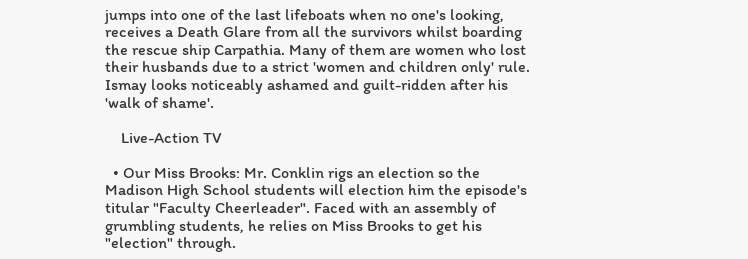jumps into one of the last lifeboats when no one's looking, receives a Death Glare from all the survivors whilst boarding the rescue ship Carpathia. Many of them are women who lost their husbands due to a strict 'women and children only' rule. Ismay looks noticeably ashamed and guilt-ridden after his 'walk of shame'.

    Live-Action TV

  • Our Miss Brooks: Mr. Conklin rigs an election so the Madison High School students will election him the episode's titular "Faculty Cheerleader". Faced with an assembly of grumbling students, he relies on Miss Brooks to get his "election" through.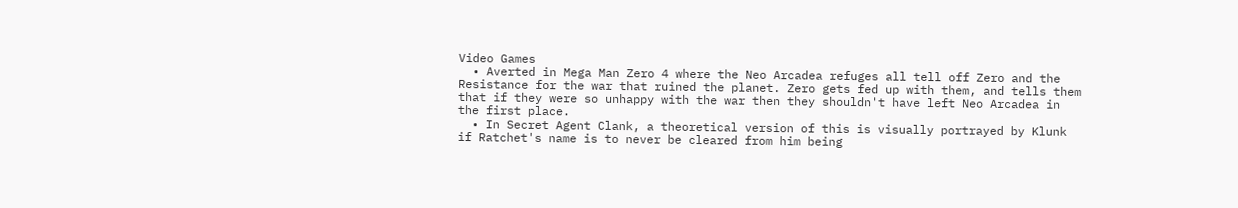Video Games
  • Averted in Mega Man Zero 4 where the Neo Arcadea refuges all tell off Zero and the Resistance for the war that ruined the planet. Zero gets fed up with them, and tells them that if they were so unhappy with the war then they shouldn't have left Neo Arcadea in the first place.
  • In Secret Agent Clank, a theoretical version of this is visually portrayed by Klunk if Ratchet's name is to never be cleared from him being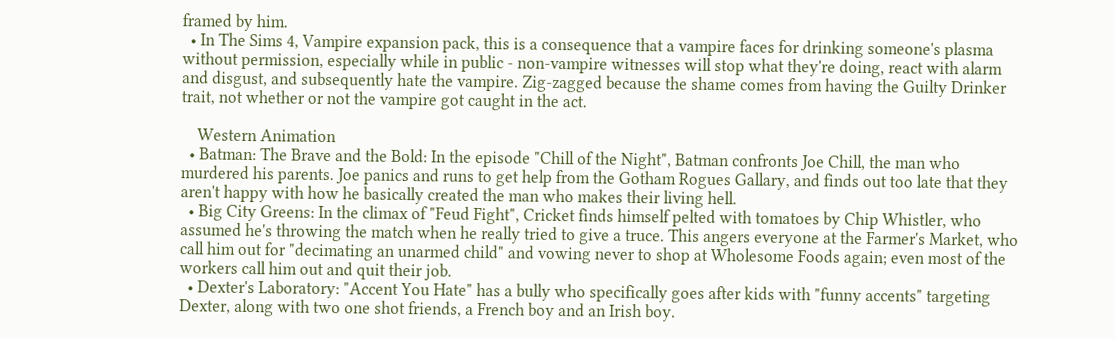framed by him.
  • In The Sims 4, Vampire expansion pack, this is a consequence that a vampire faces for drinking someone's plasma without permission, especially while in public - non-vampire witnesses will stop what they're doing, react with alarm and disgust, and subsequently hate the vampire. Zig-zagged because the shame comes from having the Guilty Drinker trait, not whether or not the vampire got caught in the act.

    Western Animation
  • Batman: The Brave and the Bold: In the episode "Chill of the Night", Batman confronts Joe Chill, the man who murdered his parents. Joe panics and runs to get help from the Gotham Rogues Gallary, and finds out too late that they aren't happy with how he basically created the man who makes their living hell.
  • Big City Greens: In the climax of "Feud Fight", Cricket finds himself pelted with tomatoes by Chip Whistler, who assumed he's throwing the match when he really tried to give a truce. This angers everyone at the Farmer's Market, who call him out for "decimating an unarmed child" and vowing never to shop at Wholesome Foods again; even most of the workers call him out and quit their job.
  • Dexter's Laboratory: "Accent You Hate" has a bully who specifically goes after kids with "funny accents" targeting Dexter, along with two one shot friends, a French boy and an Irish boy.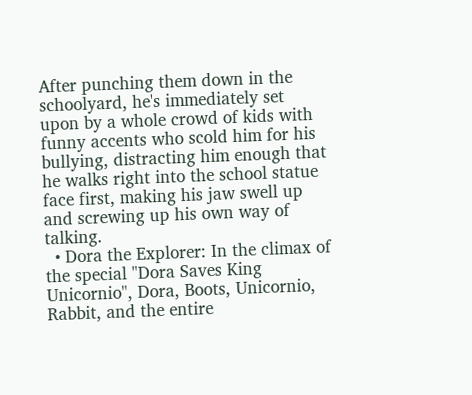After punching them down in the schoolyard, he's immediately set upon by a whole crowd of kids with funny accents who scold him for his bullying, distracting him enough that he walks right into the school statue face first, making his jaw swell up and screwing up his own way of talking.
  • Dora the Explorer: In the climax of the special "Dora Saves King Unicornio", Dora, Boots, Unicornio, Rabbit, and the entire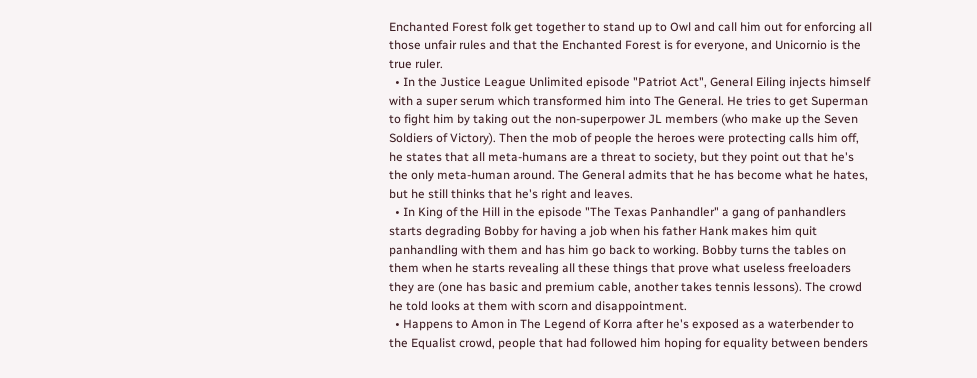Enchanted Forest folk get together to stand up to Owl and call him out for enforcing all those unfair rules and that the Enchanted Forest is for everyone, and Unicornio is the true ruler.
  • In the Justice League Unlimited episode "Patriot Act", General Eiling injects himself with a super serum which transformed him into The General. He tries to get Superman to fight him by taking out the non-superpower JL members (who make up the Seven Soldiers of Victory). Then the mob of people the heroes were protecting calls him off, he states that all meta-humans are a threat to society, but they point out that he's the only meta-human around. The General admits that he has become what he hates, but he still thinks that he's right and leaves.
  • In King of the Hill in the episode "The Texas Panhandler" a gang of panhandlers starts degrading Bobby for having a job when his father Hank makes him quit panhandling with them and has him go back to working. Bobby turns the tables on them when he starts revealing all these things that prove what useless freeloaders they are (one has basic and premium cable, another takes tennis lessons). The crowd he told looks at them with scorn and disappointment.
  • Happens to Amon in The Legend of Korra after he's exposed as a waterbender to the Equalist crowd, people that had followed him hoping for equality between benders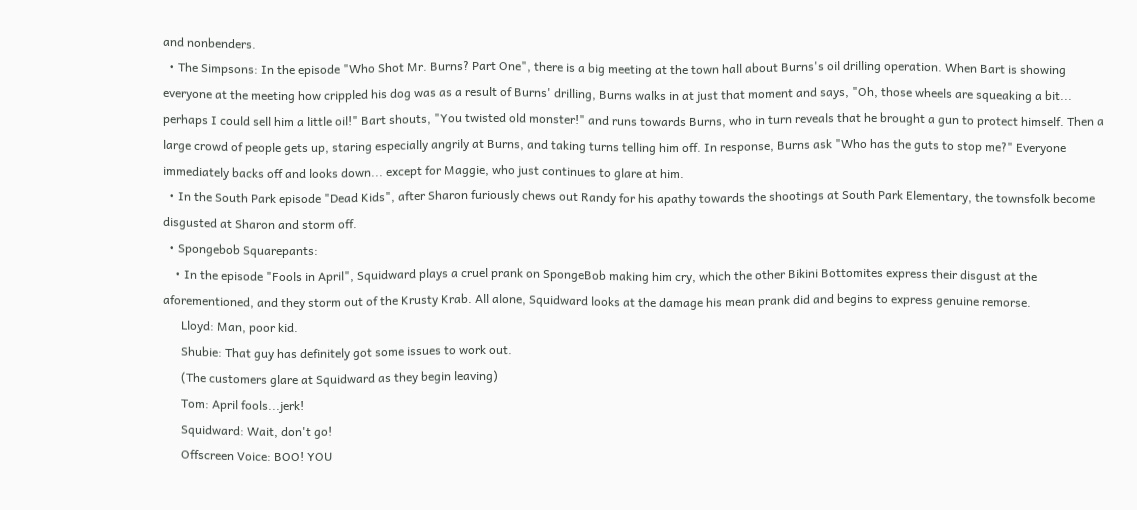and nonbenders.
  • The Simpsons: In the episode "Who Shot Mr. Burns? Part One", there is a big meeting at the town hall about Burns's oil drilling operation. When Bart is showing everyone at the meeting how crippled his dog was as a result of Burns' drilling, Burns walks in at just that moment and says, "Oh, those wheels are squeaking a bit... perhaps I could sell him a little oil!" Bart shouts, "You twisted old monster!" and runs towards Burns, who in turn reveals that he brought a gun to protect himself. Then a large crowd of people gets up, staring especially angrily at Burns, and taking turns telling him off. In response, Burns ask "Who has the guts to stop me?" Everyone immediately backs off and looks down... except for Maggie, who just continues to glare at him.
  • In the South Park episode "Dead Kids", after Sharon furiously chews out Randy for his apathy towards the shootings at South Park Elementary, the townsfolk become disgusted at Sharon and storm off.
  • Spongebob Squarepants:
    • In the episode "Fools in April", Squidward plays a cruel prank on SpongeBob making him cry, which the other Bikini Bottomites express their disgust at the aforementioned, and they storm out of the Krusty Krab. All alone, Squidward looks at the damage his mean prank did and begins to express genuine remorse.
      Lloyd: Man, poor kid.
      Shubie: That guy has definitely got some issues to work out.
      (The customers glare at Squidward as they begin leaving)
      Tom: April fools...jerk!
      Squidward: Wait, don't go!
      Offscreen Voice: BOO! YOU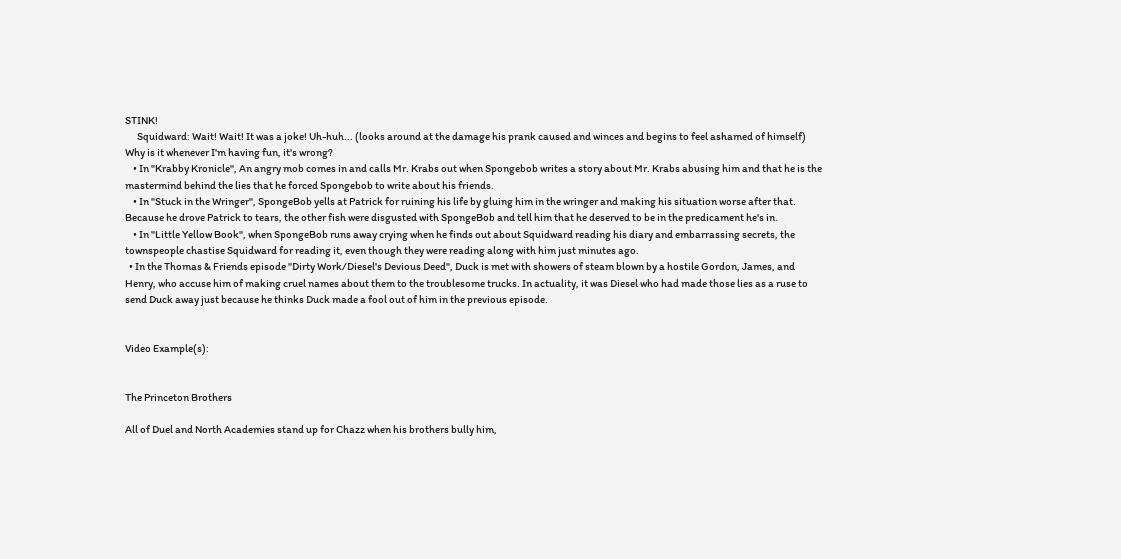STINK!
      Squidward: Wait! Wait! It was a joke! Uh-huh... (looks around at the damage his prank caused and winces and begins to feel ashamed of himself) Why is it whenever I'm having fun, it's wrong?
    • In "Krabby Kronicle", An angry mob comes in and calls Mr. Krabs out when Spongebob writes a story about Mr. Krabs abusing him and that he is the mastermind behind the lies that he forced Spongebob to write about his friends.
    • In "Stuck in the Wringer", SpongeBob yells at Patrick for ruining his life by gluing him in the wringer and making his situation worse after that. Because he drove Patrick to tears, the other fish were disgusted with SpongeBob and tell him that he deserved to be in the predicament he's in.
    • In "Little Yellow Book", when SpongeBob runs away crying when he finds out about Squidward reading his diary and embarrassing secrets, the townspeople chastise Squidward for reading it, even though they were reading along with him just minutes ago.
  • In the Thomas & Friends episode "Dirty Work/Diesel's Devious Deed", Duck is met with showers of steam blown by a hostile Gordon, James, and Henry, who accuse him of making cruel names about them to the troublesome trucks. In actuality, it was Diesel who had made those lies as a ruse to send Duck away just because he thinks Duck made a fool out of him in the previous episode.


Video Example(s):


The Princeton Brothers

All of Duel and North Academies stand up for Chazz when his brothers bully him,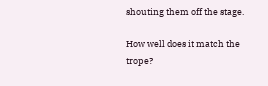shouting them off the stage.

How well does it match the trope?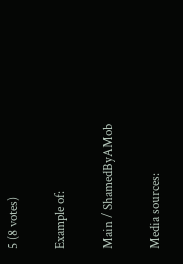5 (8 votes)

Example of:

Main / ShamedByAMob

Media sources: